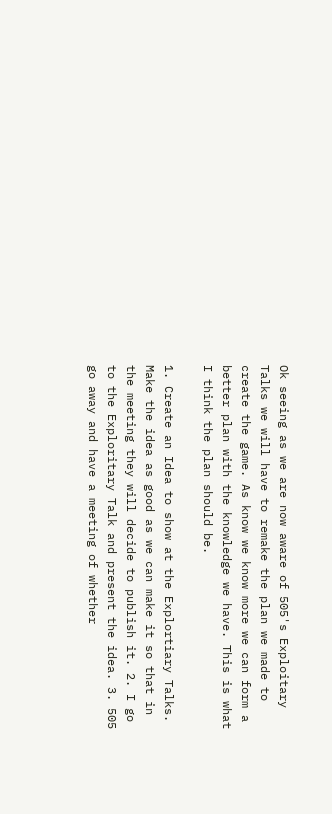Ok seeing as we are now aware of 505's Exploitary Talks we will have to remake the plan we made to create the game. As know we know more we can form a better plan with the knowledge we have. This is what I think the plan should be.

1. Create an Idea to show at the Explortiary Talks. Make the idea as good as we can make it so that in the meeting they will decide to publish it. 2. I go to the Exploritary Talk and present the idea. 3. 505 go away and have a meeting of whether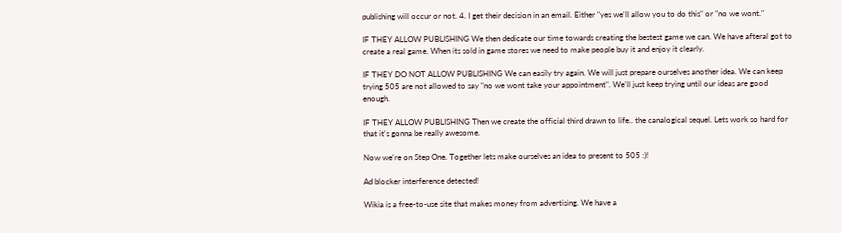publishing will occur or not. 4. I get their decision in an email. Either "yes we'll allow you to do this" or "no we wont."

IF THEY ALLOW PUBLISHING We then dedicate our time towards creating the bestest game we can. We have afteral got to create a real game. When its sold in game stores we need to make people buy it and enjoy it clearly.

IF THEY DO NOT ALLOW PUBLISHING We can easily try again. We will just prepare ourselves another idea. We can keep trying 505 are not allowed to say "no we wont take your appointment". We'll just keep trying until our ideas are good enough.

IF THEY ALLOW PUBLISHING Then we create the official third drawn to life.. the canalogical sequel. Lets work so hard for that it's gonna be really awesome.

Now we're on Step One. Together lets make ourselves an idea to present to 505 :)!

Ad blocker interference detected!

Wikia is a free-to-use site that makes money from advertising. We have a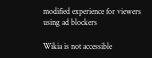modified experience for viewers using ad blockers

Wikia is not accessible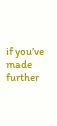if you’ve made further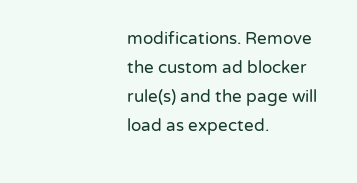modifications. Remove the custom ad blocker rule(s) and the page will load as expected.